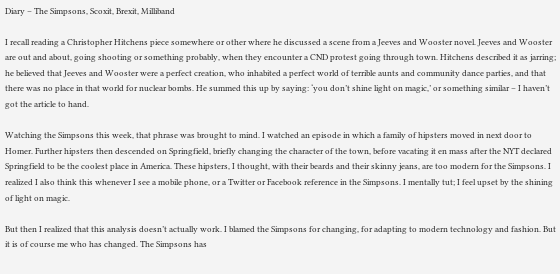Diary – The Simpsons, Scoxit, Brexit, Milliband

I recall reading a Christopher Hitchens piece somewhere or other where he discussed a scene from a Jeeves and Wooster novel. Jeeves and Wooster are out and about, going shooting or something probably, when they encounter a CND protest going through town. Hitchens described it as jarring; he believed that Jeeves and Wooster were a perfect creation, who inhabited a perfect world of terrible aunts and community dance parties, and that there was no place in that world for nuclear bombs. He summed this up by saying: ‘you don’t shine light on magic,’ or something similar – I haven’t got the article to hand.

Watching the Simpsons this week, that phrase was brought to mind. I watched an episode in which a family of hipsters moved in next door to Homer. Further hipsters then descended on Springfield, briefly changing the character of the town, before vacating it en mass after the NYT declared Springfield to be the coolest place in America. These hipsters, I thought, with their beards and their skinny jeans, are too modern for the Simpsons. I realized I also think this whenever I see a mobile phone, or a Twitter or Facebook reference in the Simpsons. I mentally tut; I feel upset by the shining of light on magic.

But then I realized that this analysis doesn’t actually work. I blamed the Simpsons for changing, for adapting to modern technology and fashion. But it is of course me who has changed. The Simpsons has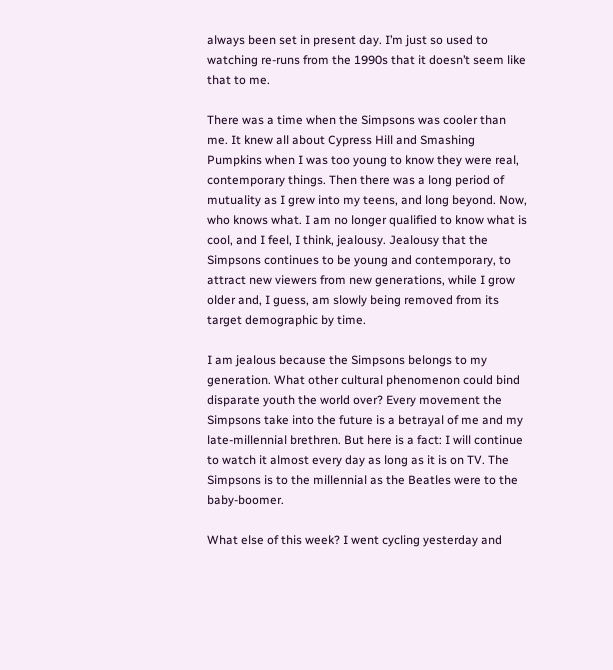always been set in present day. I’m just so used to watching re-runs from the 1990s that it doesn’t seem like that to me.

There was a time when the Simpsons was cooler than me. It knew all about Cypress Hill and Smashing Pumpkins when I was too young to know they were real, contemporary things. Then there was a long period of mutuality as I grew into my teens, and long beyond. Now, who knows what. I am no longer qualified to know what is cool, and I feel, I think, jealousy. Jealousy that the Simpsons continues to be young and contemporary, to attract new viewers from new generations, while I grow older and, I guess, am slowly being removed from its target demographic by time.

I am jealous because the Simpsons belongs to my generation. What other cultural phenomenon could bind disparate youth the world over? Every movement the Simpsons take into the future is a betrayal of me and my late-millennial brethren. But here is a fact: I will continue to watch it almost every day as long as it is on TV. The Simpsons is to the millennial as the Beatles were to the baby-boomer.

What else of this week? I went cycling yesterday and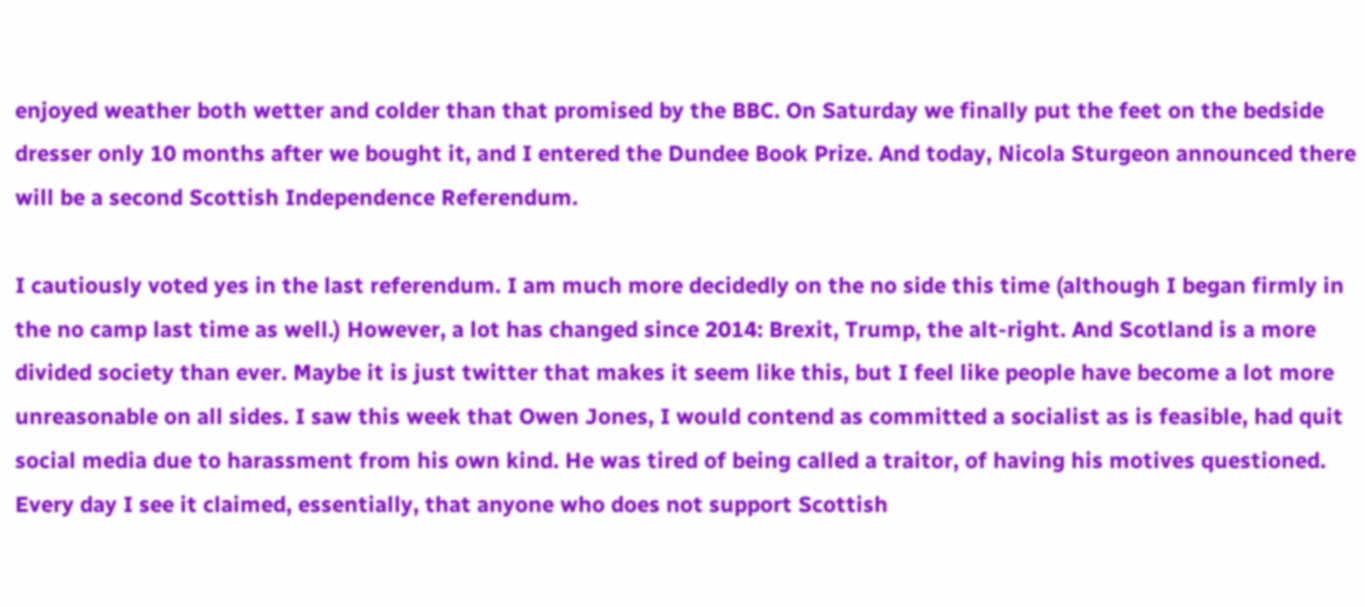enjoyed weather both wetter and colder than that promised by the BBC. On Saturday we finally put the feet on the bedside dresser only 10 months after we bought it, and I entered the Dundee Book Prize. And today, Nicola Sturgeon announced there will be a second Scottish Independence Referendum.

I cautiously voted yes in the last referendum. I am much more decidedly on the no side this time (although I began firmly in the no camp last time as well.) However, a lot has changed since 2014: Brexit, Trump, the alt-right. And Scotland is a more divided society than ever. Maybe it is just twitter that makes it seem like this, but I feel like people have become a lot more unreasonable on all sides. I saw this week that Owen Jones, I would contend as committed a socialist as is feasible, had quit social media due to harassment from his own kind. He was tired of being called a traitor, of having his motives questioned. Every day I see it claimed, essentially, that anyone who does not support Scottish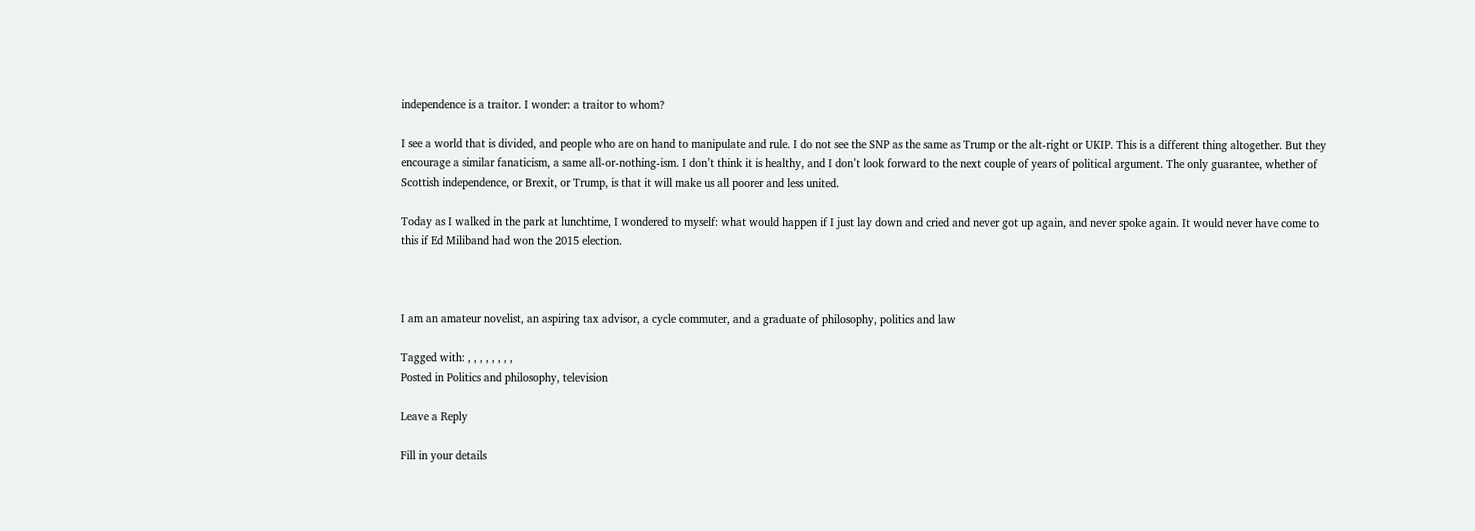independence is a traitor. I wonder: a traitor to whom?

I see a world that is divided, and people who are on hand to manipulate and rule. I do not see the SNP as the same as Trump or the alt-right or UKIP. This is a different thing altogether. But they encourage a similar fanaticism, a same all-or-nothing-ism. I don’t think it is healthy, and I don’t look forward to the next couple of years of political argument. The only guarantee, whether of Scottish independence, or Brexit, or Trump, is that it will make us all poorer and less united.

Today as I walked in the park at lunchtime, I wondered to myself: what would happen if I just lay down and cried and never got up again, and never spoke again. It would never have come to this if Ed Miliband had won the 2015 election.



I am an amateur novelist, an aspiring tax advisor, a cycle commuter, and a graduate of philosophy, politics and law

Tagged with: , , , , , , , ,
Posted in Politics and philosophy, television

Leave a Reply

Fill in your details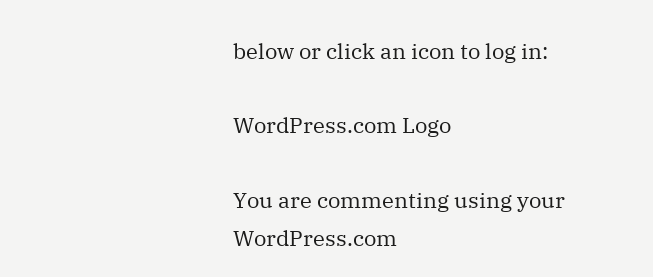below or click an icon to log in:

WordPress.com Logo

You are commenting using your WordPress.com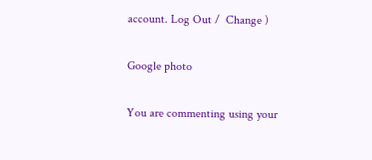account. Log Out /  Change )

Google photo

You are commenting using your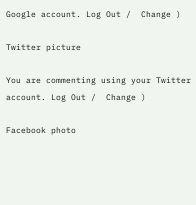Google account. Log Out /  Change )

Twitter picture

You are commenting using your Twitter account. Log Out /  Change )

Facebook photo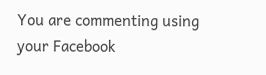You are commenting using your Facebook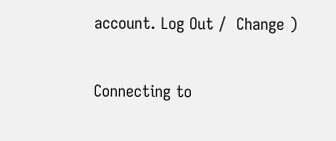account. Log Out /  Change )

Connecting to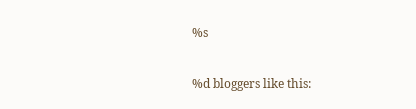%s

%d bloggers like this: